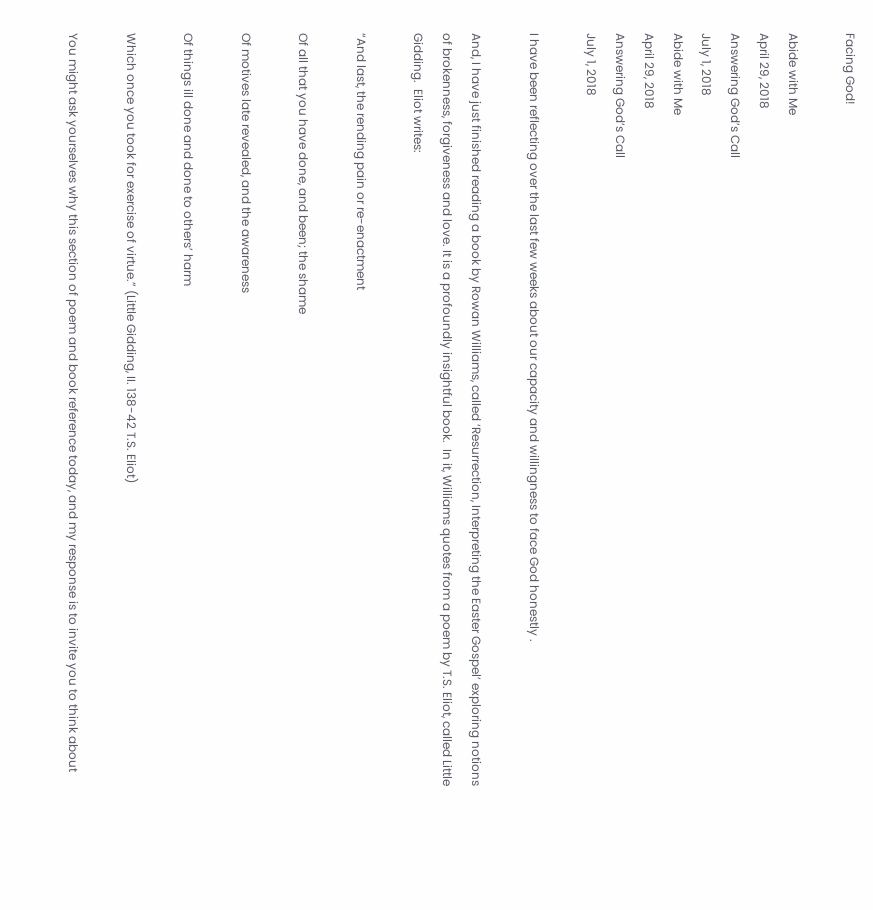Facing God!

Abide with Me
April 29, 2018
Answering God’s Call
July 1, 2018
Abide with Me
April 29, 2018
Answering God’s Call
July 1, 2018

I have been reflecting over the last few weeks about our capacity and willingness to face God honestly .

And, I have just finished reading a book by Rowan Williams, called ‘Resurrection, Interpreting the Easter Gospel’ exploring notions of brokenness, forgiveness and love. It is a profoundly insightful book.  In it, Williams quotes from a poem by T.S. Eliot, called Little Gidding.  Eliot writes:

“And last, the rending pain or re-enactment

Of all that you have done, and been; the shame

Of motives late revealed, and the awareness

Of things ill done and done to others’ harm

Which once you took for exercise of virtue.” (Little Gidding, II. 138-42 T.S. Eliot)

You might ask yourselves why this section of poem and book reference today, and my response is to invite you to think about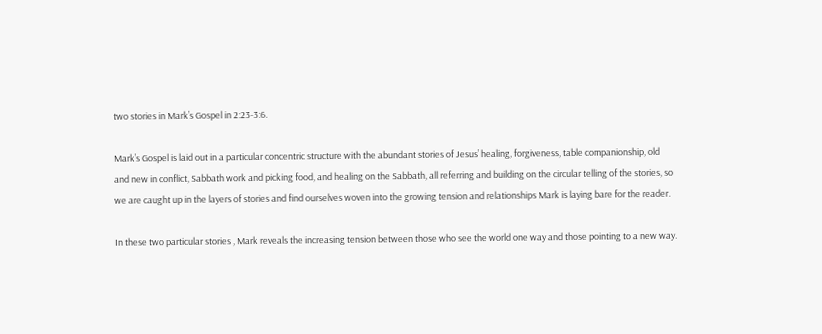two stories in Mark’s Gospel in 2:23-3:6.

Mark’s Gospel is laid out in a particular concentric structure with the abundant stories of Jesus’ healing, forgiveness, table companionship, old and new in conflict, Sabbath work and picking food, and healing on the Sabbath, all referring and building on the circular telling of the stories, so we are caught up in the layers of stories and find ourselves woven into the growing tension and relationships Mark is laying bare for the reader.

In these two particular stories , Mark reveals the increasing tension between those who see the world one way and those pointing to a new way.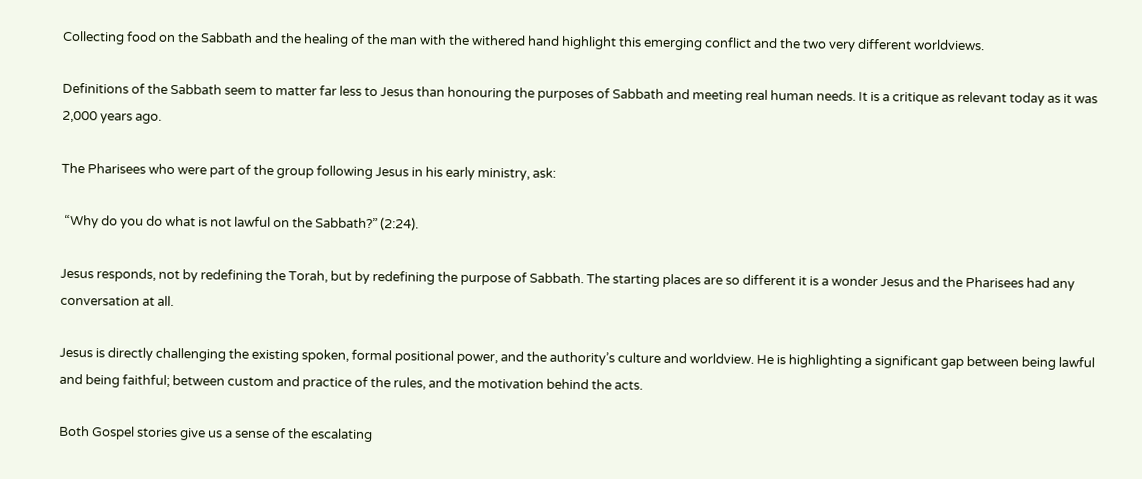Collecting food on the Sabbath and the healing of the man with the withered hand highlight this emerging conflict and the two very different worldviews.

Definitions of the Sabbath seem to matter far less to Jesus than honouring the purposes of Sabbath and meeting real human needs. It is a critique as relevant today as it was 2,000 years ago.

The Pharisees who were part of the group following Jesus in his early ministry, ask:

 “Why do you do what is not lawful on the Sabbath?” (2:24).

Jesus responds, not by redefining the Torah, but by redefining the purpose of Sabbath. The starting places are so different it is a wonder Jesus and the Pharisees had any conversation at all.

Jesus is directly challenging the existing spoken, formal positional power, and the authority’s culture and worldview. He is highlighting a significant gap between being lawful and being faithful; between custom and practice of the rules, and the motivation behind the acts.

Both Gospel stories give us a sense of the escalating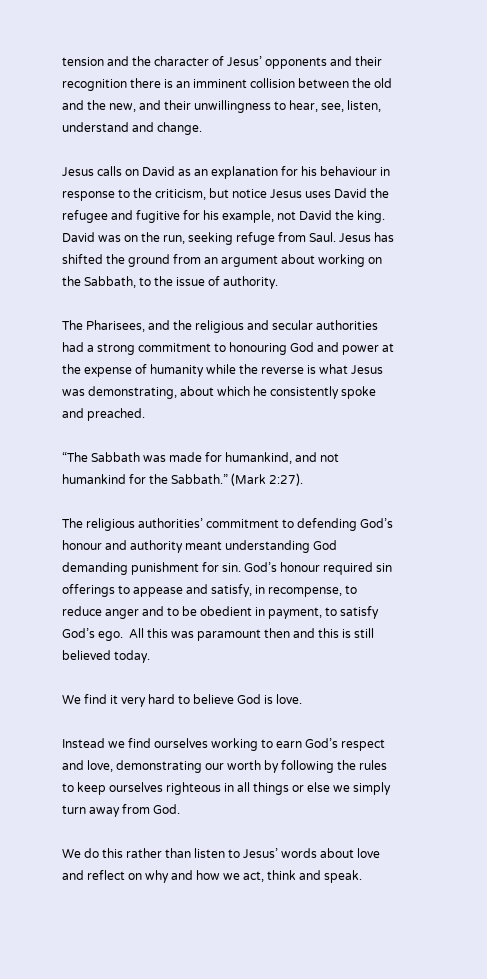tension and the character of Jesus’ opponents and their recognition there is an imminent collision between the old and the new, and their unwillingness to hear, see, listen, understand and change.

Jesus calls on David as an explanation for his behaviour in response to the criticism, but notice Jesus uses David the refugee and fugitive for his example, not David the king. David was on the run, seeking refuge from Saul. Jesus has shifted the ground from an argument about working on the Sabbath, to the issue of authority.

The Pharisees, and the religious and secular authorities had a strong commitment to honouring God and power at the expense of humanity while the reverse is what Jesus was demonstrating, about which he consistently spoke and preached.

“The Sabbath was made for humankind, and not humankind for the Sabbath.” (Mark 2:27).

The religious authorities’ commitment to defending God’s honour and authority meant understanding God demanding punishment for sin. God’s honour required sin offerings to appease and satisfy, in recompense, to reduce anger and to be obedient in payment, to satisfy God’s ego.  All this was paramount then and this is still believed today.

We find it very hard to believe God is love.

Instead we find ourselves working to earn God’s respect and love, demonstrating our worth by following the rules to keep ourselves righteous in all things or else we simply turn away from God.

We do this rather than listen to Jesus’ words about love and reflect on why and how we act, think and speak.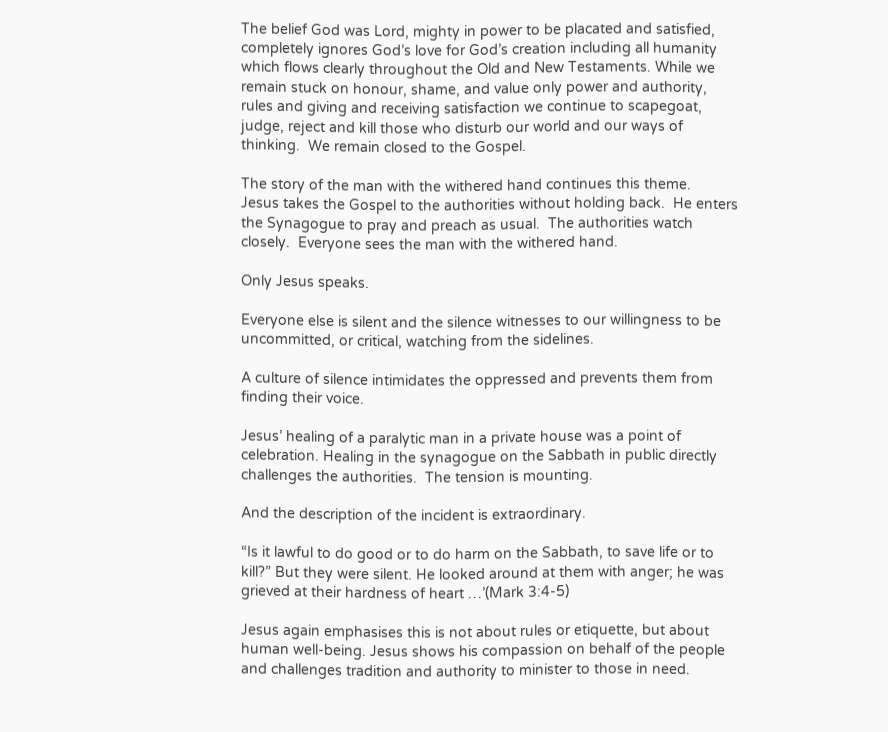The belief God was Lord, mighty in power to be placated and satisfied, completely ignores God’s love for God’s creation including all humanity which flows clearly throughout the Old and New Testaments. While we remain stuck on honour, shame, and value only power and authority, rules and giving and receiving satisfaction we continue to scapegoat, judge, reject and kill those who disturb our world and our ways of thinking.  We remain closed to the Gospel.

The story of the man with the withered hand continues this theme.   Jesus takes the Gospel to the authorities without holding back.  He enters the Synagogue to pray and preach as usual.  The authorities watch closely.  Everyone sees the man with the withered hand.

Only Jesus speaks.

Everyone else is silent and the silence witnesses to our willingness to be uncommitted, or critical, watching from the sidelines.

A culture of silence intimidates the oppressed and prevents them from finding their voice.

Jesus’ healing of a paralytic man in a private house was a point of celebration. Healing in the synagogue on the Sabbath in public directly challenges the authorities.  The tension is mounting.

And the description of the incident is extraordinary.

“Is it lawful to do good or to do harm on the Sabbath, to save life or to kill?” But they were silent. He looked around at them with anger; he was grieved at their hardness of heart …’(Mark 3:4-5)

Jesus again emphasises this is not about rules or etiquette, but about human well-being. Jesus shows his compassion on behalf of the people and challenges tradition and authority to minister to those in need.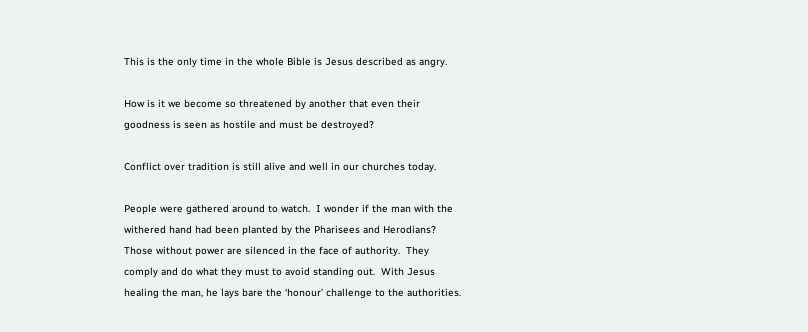This is the only time in the whole Bible is Jesus described as angry.

How is it we become so threatened by another that even their goodness is seen as hostile and must be destroyed?

Conflict over tradition is still alive and well in our churches today.

People were gathered around to watch.  I wonder if the man with the withered hand had been planted by the Pharisees and Herodians?  Those without power are silenced in the face of authority.  They comply and do what they must to avoid standing out.  With Jesus healing the man, he lays bare the ‘honour’ challenge to the authorities.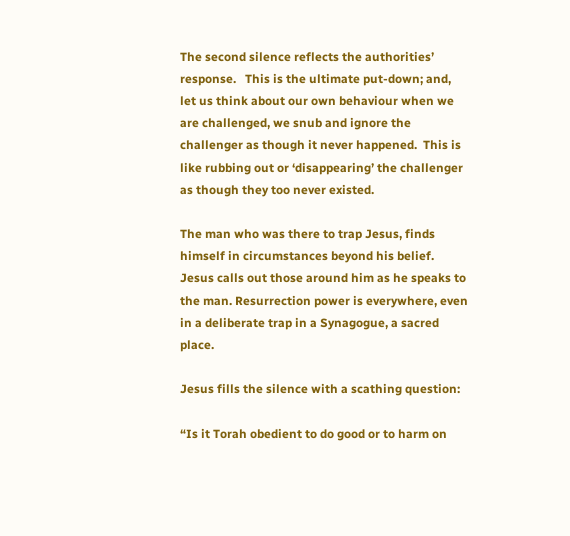The second silence reflects the authorities’ response.   This is the ultimate put-down; and, let us think about our own behaviour when we are challenged, we snub and ignore the challenger as though it never happened.  This is like rubbing out or ‘disappearing’ the challenger as though they too never existed.

The man who was there to trap Jesus, finds himself in circumstances beyond his belief.  Jesus calls out those around him as he speaks to the man. Resurrection power is everywhere, even in a deliberate trap in a Synagogue, a sacred place.

Jesus fills the silence with a scathing question:

“Is it Torah obedient to do good or to harm on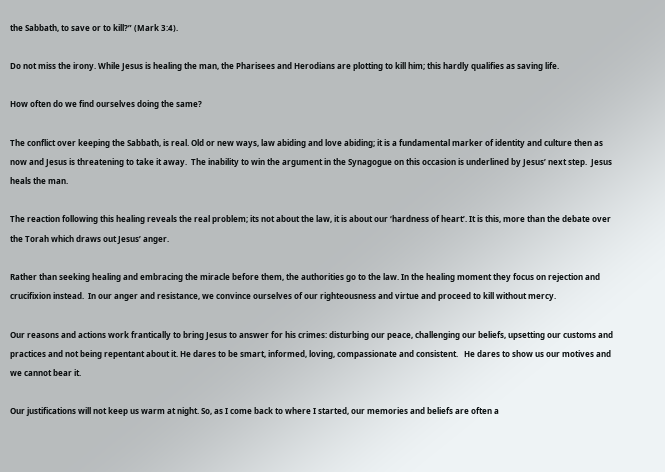the Sabbath, to save or to kill?” (Mark 3:4).

Do not miss the irony. While Jesus is healing the man, the Pharisees and Herodians are plotting to kill him; this hardly qualifies as saving life.

How often do we find ourselves doing the same?

The conflict over keeping the Sabbath, is real. Old or new ways, law abiding and love abiding; it is a fundamental marker of identity and culture then as now and Jesus is threatening to take it away.  The inability to win the argument in the Synagogue on this occasion is underlined by Jesus’ next step.  Jesus heals the man.

The reaction following this healing reveals the real problem; its not about the law, it is about our ‘hardness of heart’. It is this, more than the debate over the Torah which draws out Jesus’ anger.

Rather than seeking healing and embracing the miracle before them, the authorities go to the law. In the healing moment they focus on rejection and crucifixion instead.  In our anger and resistance, we convince ourselves of our righteousness and virtue and proceed to kill without mercy.

Our reasons and actions work frantically to bring Jesus to answer for his crimes: disturbing our peace, challenging our beliefs, upsetting our customs and practices and not being repentant about it. He dares to be smart, informed, loving, compassionate and consistent.   He dares to show us our motives and we cannot bear it.

Our justifications will not keep us warm at night. So, as I come back to where I started, our memories and beliefs are often a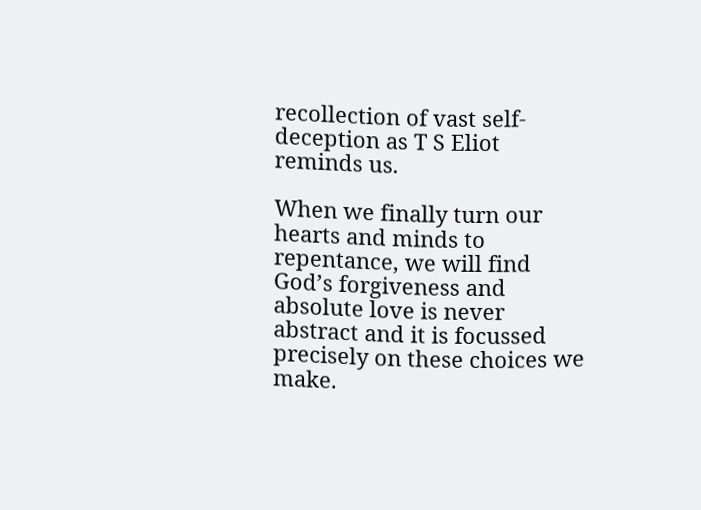recollection of vast self-deception as T S Eliot reminds us.

When we finally turn our hearts and minds to repentance, we will find God’s forgiveness and absolute love is never abstract and it is focussed precisely on these choices we make.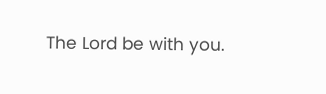The Lord be with you.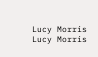Lucy Morris
Lucy Morris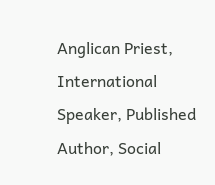Anglican Priest, International Speaker, Published Author, Social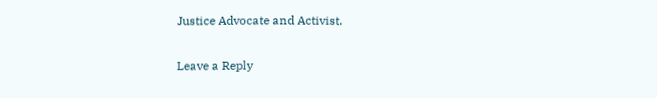Justice Advocate and Activist.

Leave a Reply